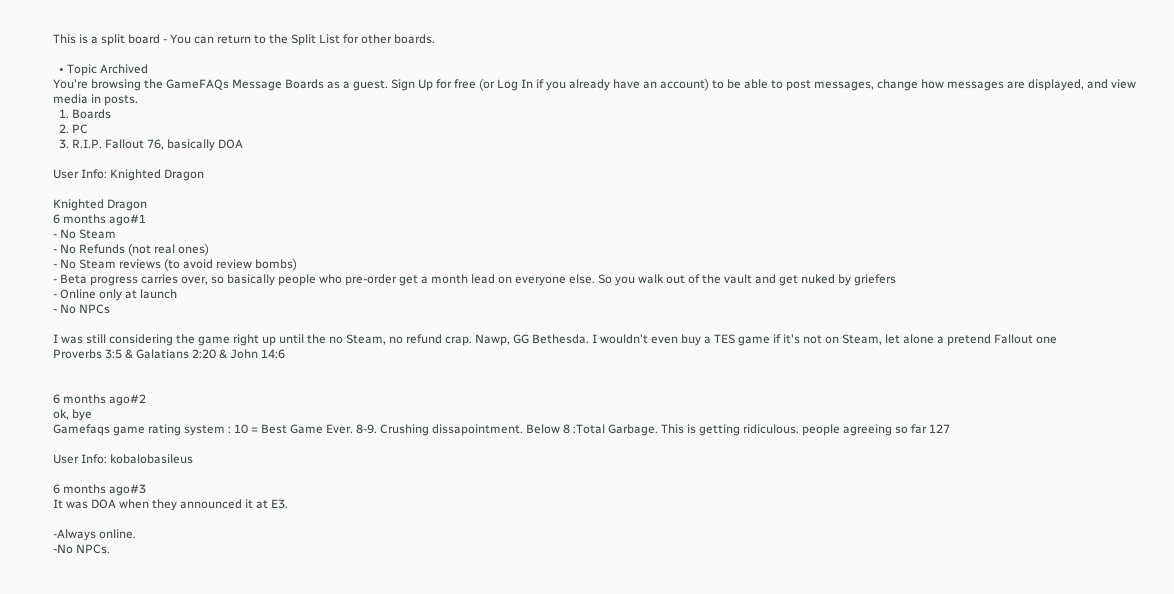This is a split board - You can return to the Split List for other boards.

  • Topic Archived
You're browsing the GameFAQs Message Boards as a guest. Sign Up for free (or Log In if you already have an account) to be able to post messages, change how messages are displayed, and view media in posts.
  1. Boards
  2. PC
  3. R.I.P. Fallout 76, basically DOA

User Info: Knighted Dragon

Knighted Dragon
6 months ago#1
- No Steam
- No Refunds (not real ones)
- No Steam reviews (to avoid review bombs)
- Beta progress carries over, so basically people who pre-order get a month lead on everyone else. So you walk out of the vault and get nuked by griefers
- Online only at launch
- No NPCs

I was still considering the game right up until the no Steam, no refund crap. Nawp, GG Bethesda. I wouldn't even buy a TES game if it's not on Steam, let alone a pretend Fallout one
Proverbs 3:5 & Galatians 2:20 & John 14:6


6 months ago#2
ok, bye
Gamefaqs game rating system : 10 = Best Game Ever. 8-9. Crushing dissapointment. Below 8 :Total Garbage. This is getting ridiculous. people agreeing so far 127

User Info: kobalobasileus

6 months ago#3
It was DOA when they announced it at E3.

-Always online.
-No NPCs.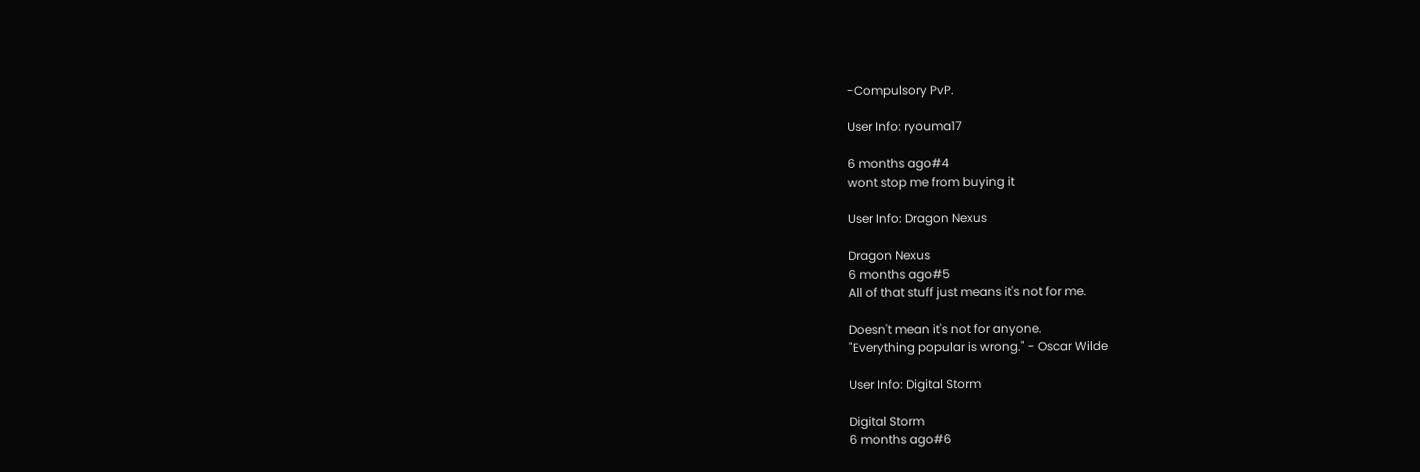-Compulsory PvP.

User Info: ryouma17

6 months ago#4
wont stop me from buying it

User Info: Dragon Nexus

Dragon Nexus
6 months ago#5
All of that stuff just means it's not for me.

Doesn't mean it's not for anyone.
"Everything popular is wrong." - Oscar Wilde

User Info: Digital Storm

Digital Storm
6 months ago#6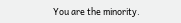You are the minority.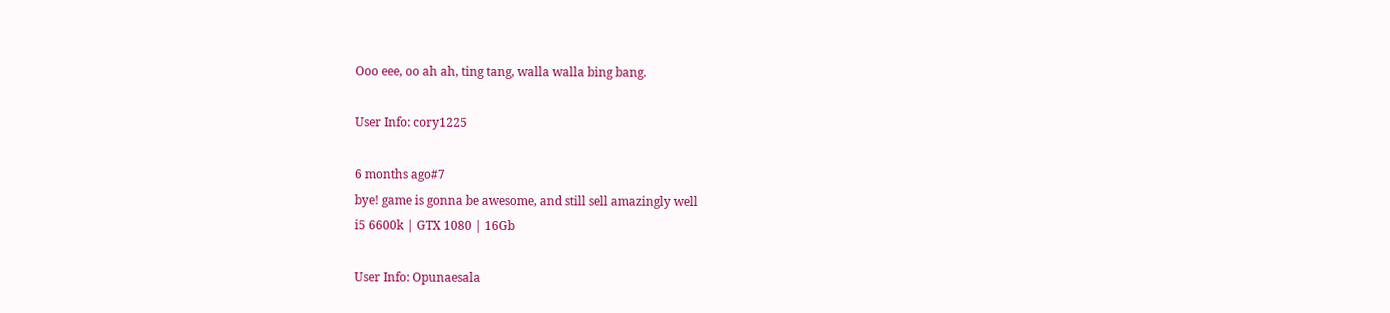Ooo eee, oo ah ah, ting tang, walla walla bing bang.

User Info: cory1225

6 months ago#7
bye! game is gonna be awesome, and still sell amazingly well
i5 6600k | GTX 1080 | 16Gb

User Info: Opunaesala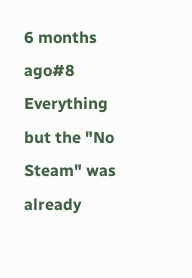6 months ago#8
Everything but the "No Steam" was already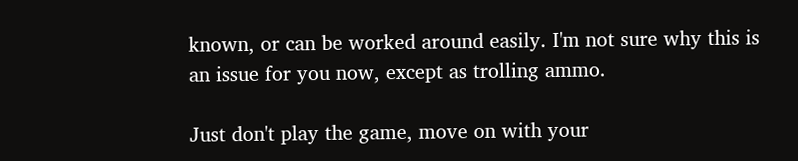known, or can be worked around easily. I'm not sure why this is an issue for you now, except as trolling ammo.

Just don't play the game, move on with your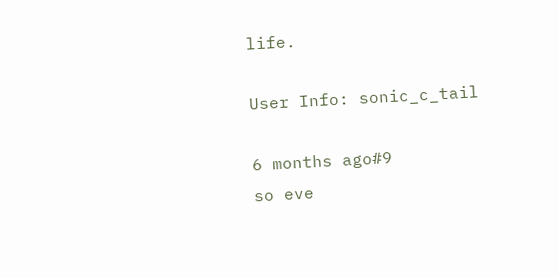life.

User Info: sonic_c_tail

6 months ago#9
so eve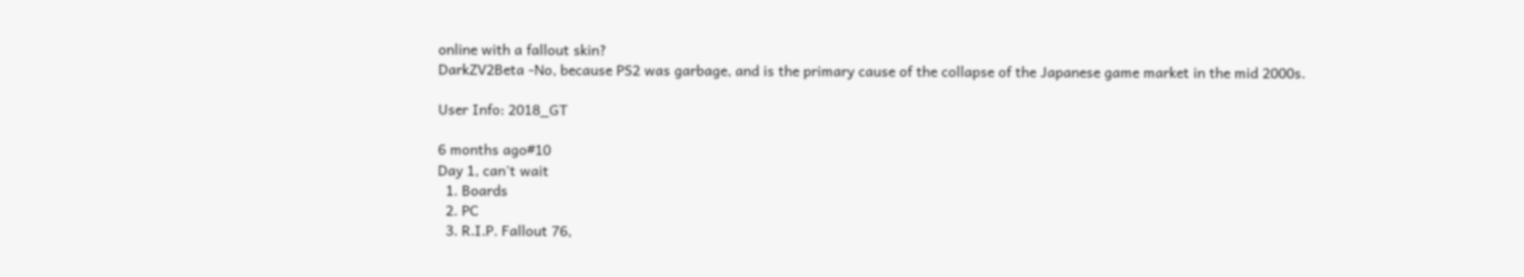online with a fallout skin?
DarkZV2Beta -No, because PS2 was garbage, and is the primary cause of the collapse of the Japanese game market in the mid 2000s.

User Info: 2018_GT

6 months ago#10
Day 1, can't wait
  1. Boards
  2. PC
  3. R.I.P. Fallout 76,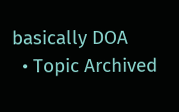basically DOA
  • Topic Archived